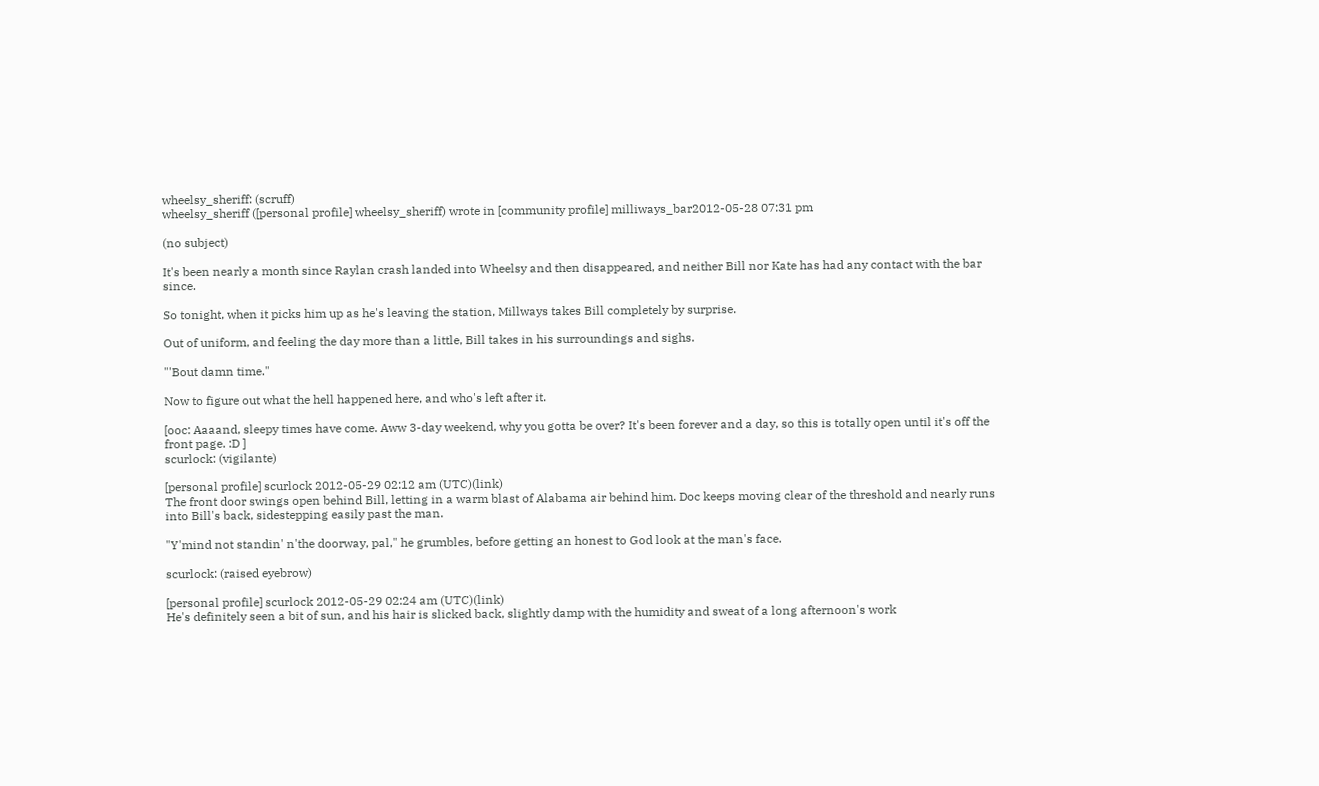wheelsy_sheriff: (scruff)
wheelsy_sheriff ([personal profile] wheelsy_sheriff) wrote in [community profile] milliways_bar2012-05-28 07:31 pm

(no subject)

It's been nearly a month since Raylan crash landed into Wheelsy and then disappeared, and neither Bill nor Kate has had any contact with the bar since.

So tonight, when it picks him up as he's leaving the station, Millways takes Bill completely by surprise.

Out of uniform, and feeling the day more than a little, Bill takes in his surroundings and sighs.

"'Bout damn time."

Now to figure out what the hell happened here, and who's left after it.

[ooc: Aaaand, sleepy times have come. Aww 3-day weekend, why you gotta be over? It's been forever and a day, so this is totally open until it's off the front page. :D ]
scurlock: (vigilante)

[personal profile] scurlock 2012-05-29 02:12 am (UTC)(link)
The front door swings open behind Bill, letting in a warm blast of Alabama air behind him. Doc keeps moving clear of the threshold and nearly runs into Bill's back, sidestepping easily past the man.

"Y'mind not standin' n'the doorway, pal," he grumbles, before getting an honest to God look at the man's face.

scurlock: (raised eyebrow)

[personal profile] scurlock 2012-05-29 02:24 am (UTC)(link)
He's definitely seen a bit of sun, and his hair is slicked back, slightly damp with the humidity and sweat of a long afternoon's work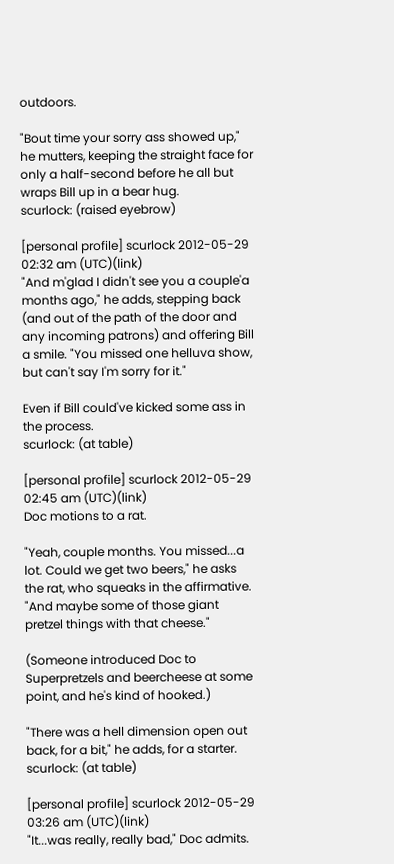outdoors.

"Bout time your sorry ass showed up," he mutters, keeping the straight face for only a half-second before he all but wraps Bill up in a bear hug.
scurlock: (raised eyebrow)

[personal profile] scurlock 2012-05-29 02:32 am (UTC)(link)
"And m'glad I didn't see you a couple'a months ago," he adds, stepping back (and out of the path of the door and any incoming patrons) and offering Bill a smile. "You missed one helluva show, but can't say I'm sorry for it."

Even if Bill could've kicked some ass in the process.
scurlock: (at table)

[personal profile] scurlock 2012-05-29 02:45 am (UTC)(link)
Doc motions to a rat.

"Yeah, couple months. You missed...a lot. Could we get two beers," he asks the rat, who squeaks in the affirmative. "And maybe some of those giant pretzel things with that cheese."

(Someone introduced Doc to Superpretzels and beercheese at some point, and he's kind of hooked.)

"There was a hell dimension open out back, for a bit," he adds, for a starter.
scurlock: (at table)

[personal profile] scurlock 2012-05-29 03:26 am (UTC)(link)
"It...was really, really bad," Doc admits.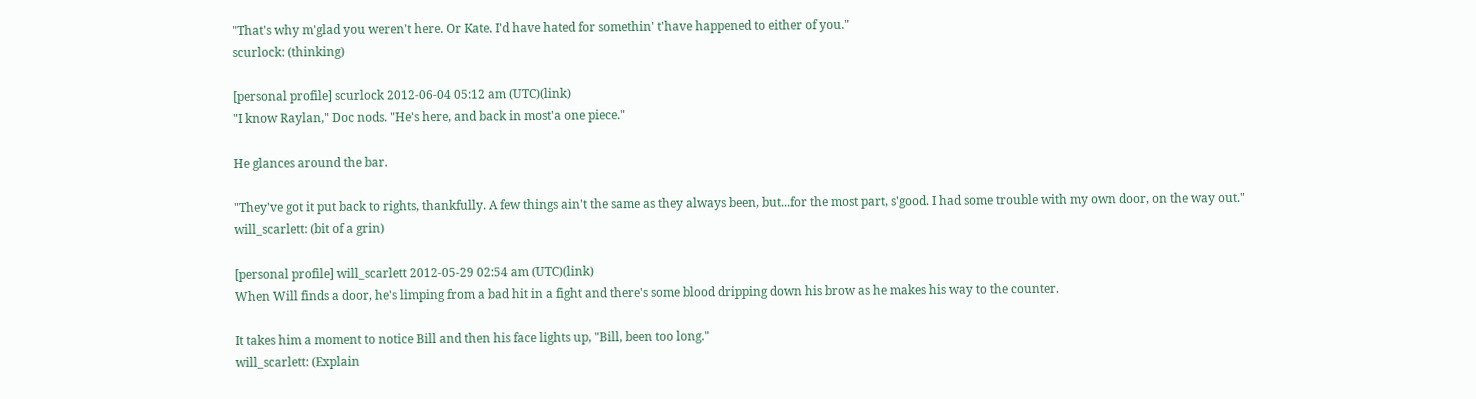"That's why m'glad you weren't here. Or Kate. I'd have hated for somethin' t'have happened to either of you."
scurlock: (thinking)

[personal profile] scurlock 2012-06-04 05:12 am (UTC)(link)
"I know Raylan," Doc nods. "He's here, and back in most'a one piece."

He glances around the bar.

"They've got it put back to rights, thankfully. A few things ain't the same as they always been, but...for the most part, s'good. I had some trouble with my own door, on the way out."
will_scarlett: (bit of a grin)

[personal profile] will_scarlett 2012-05-29 02:54 am (UTC)(link)
When Will finds a door, he's limping from a bad hit in a fight and there's some blood dripping down his brow as he makes his way to the counter.

It takes him a moment to notice Bill and then his face lights up, "Bill, been too long."
will_scarlett: (Explain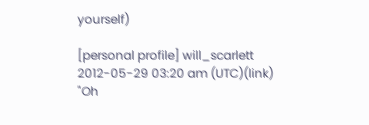yourself)

[personal profile] will_scarlett 2012-05-29 03:20 am (UTC)(link)
"Oh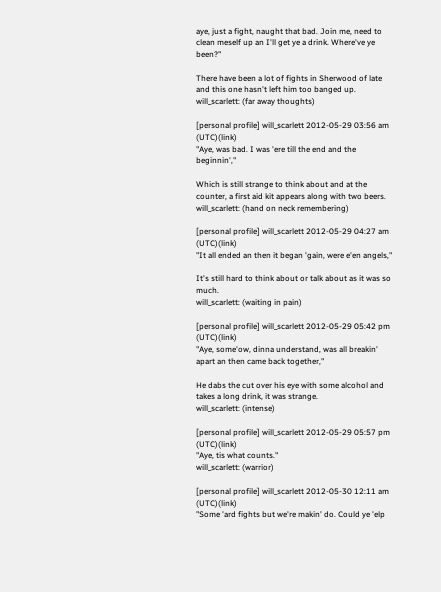aye, just a fight, naught that bad. Join me, need to clean meself up an I'll get ye a drink. Where've ye been?"

There have been a lot of fights in Sherwood of late and this one hasn't left him too banged up.
will_scarlett: (far away thoughts)

[personal profile] will_scarlett 2012-05-29 03:56 am (UTC)(link)
"Aye, was bad. I was 'ere till the end and the beginnin',"

Which is still strange to think about and at the counter, a first aid kit appears along with two beers.
will_scarlett: (hand on neck remembering)

[personal profile] will_scarlett 2012-05-29 04:27 am (UTC)(link)
"It all ended an then it began 'gain, were e'en angels,"

It's still hard to think about or talk about as it was so much.
will_scarlett: (waiting in pain)

[personal profile] will_scarlett 2012-05-29 05:42 pm (UTC)(link)
"Aye, some'ow, dinna understand, was all breakin' apart an then came back together,"

He dabs the cut over his eye with some alcohol and takes a long drink, it was strange.
will_scarlett: (intense)

[personal profile] will_scarlett 2012-05-29 05:57 pm (UTC)(link)
"Aye, tis what counts."
will_scarlett: (warrior)

[personal profile] will_scarlett 2012-05-30 12:11 am (UTC)(link)
"Some 'ard fights but we're makin' do. Could ye 'elp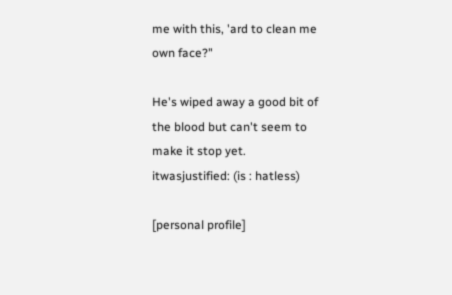me with this, 'ard to clean me own face?"

He's wiped away a good bit of the blood but can't seem to make it stop yet.
itwasjustified: (is : hatless)

[personal profile]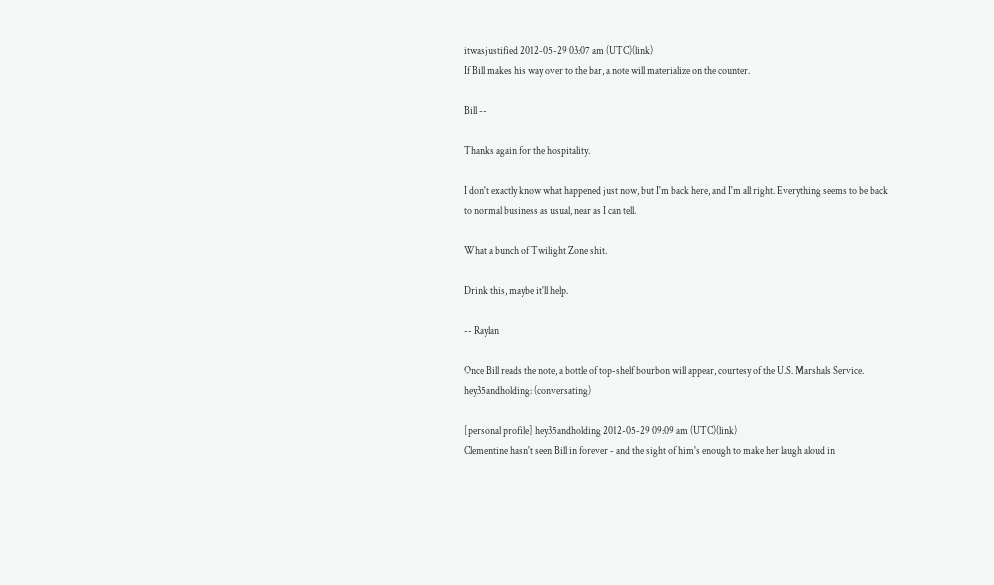itwasjustified 2012-05-29 03:07 am (UTC)(link)
If Bill makes his way over to the bar, a note will materialize on the counter.

Bill --

Thanks again for the hospitality.

I don't exactly know what happened just now, but I'm back here, and I'm all right. Everything seems to be back to normal business as usual, near as I can tell.

What a bunch of Twilight Zone shit.

Drink this, maybe it'll help.

-- Raylan

Once Bill reads the note, a bottle of top-shelf bourbon will appear, courtesy of the U.S. Marshals Service.
hey35andholding: (conversating)

[personal profile] hey35andholding 2012-05-29 09:09 am (UTC)(link)
Clementine hasn't seen Bill in forever - and the sight of him's enough to make her laugh aloud in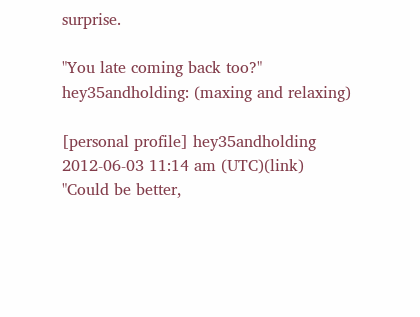surprise.

"You late coming back too?"
hey35andholding: (maxing and relaxing)

[personal profile] hey35andholding 2012-06-03 11:14 am (UTC)(link)
"Could be better,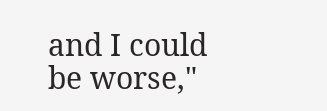and I could be worse,"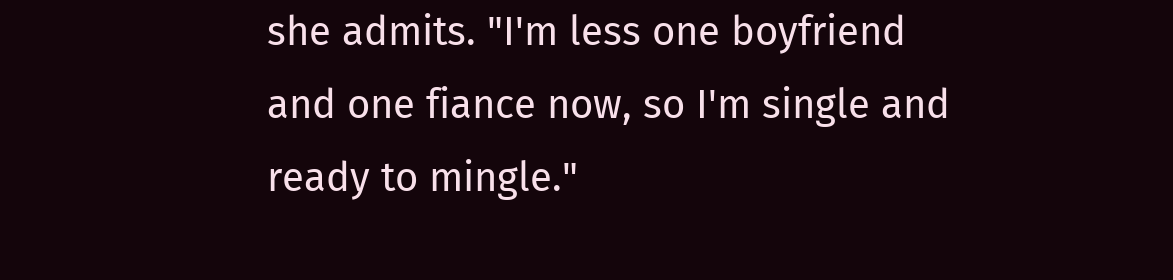she admits. "I'm less one boyfriend and one fiance now, so I'm single and ready to mingle."